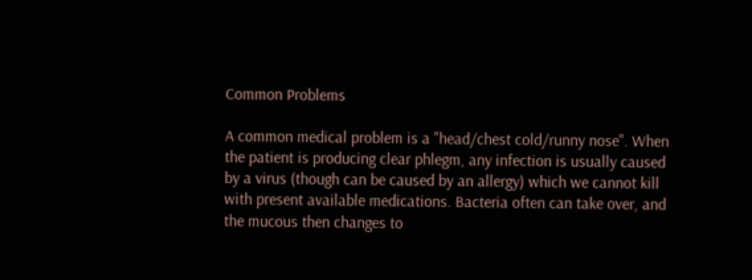Common Problems

A common medical problem is a "head/chest cold/runny nose". When the patient is producing clear phlegm, any infection is usually caused by a virus (though can be caused by an allergy) which we cannot kill with present available medications. Bacteria often can take over, and the mucous then changes to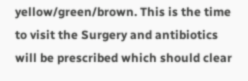yellow/green/brown. This is the time to visit the Surgery and antibiotics will be prescribed which should clear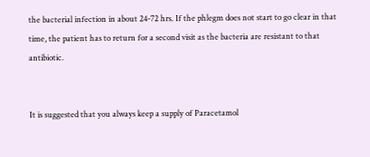the bacterial infection in about 24-72 hrs. If the phlegm does not start to go clear in that time, the patient has to return for a second visit as the bacteria are resistant to that antibiotic.


It is suggested that you always keep a supply of Paracetamol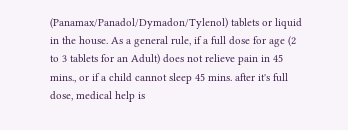(Panamax/Panadol/Dymadon/Tylenol) tablets or liquid in the house. As a general rule, if a full dose for age (2 to 3 tablets for an Adult) does not relieve pain in 45 mins., or if a child cannot sleep 45 mins. after it's full dose, medical help is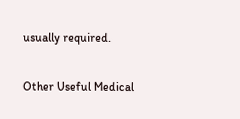usually required.


Other Useful Medical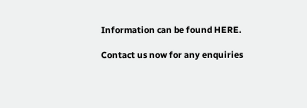Information can be found HERE.

Contact us now for any enquiries